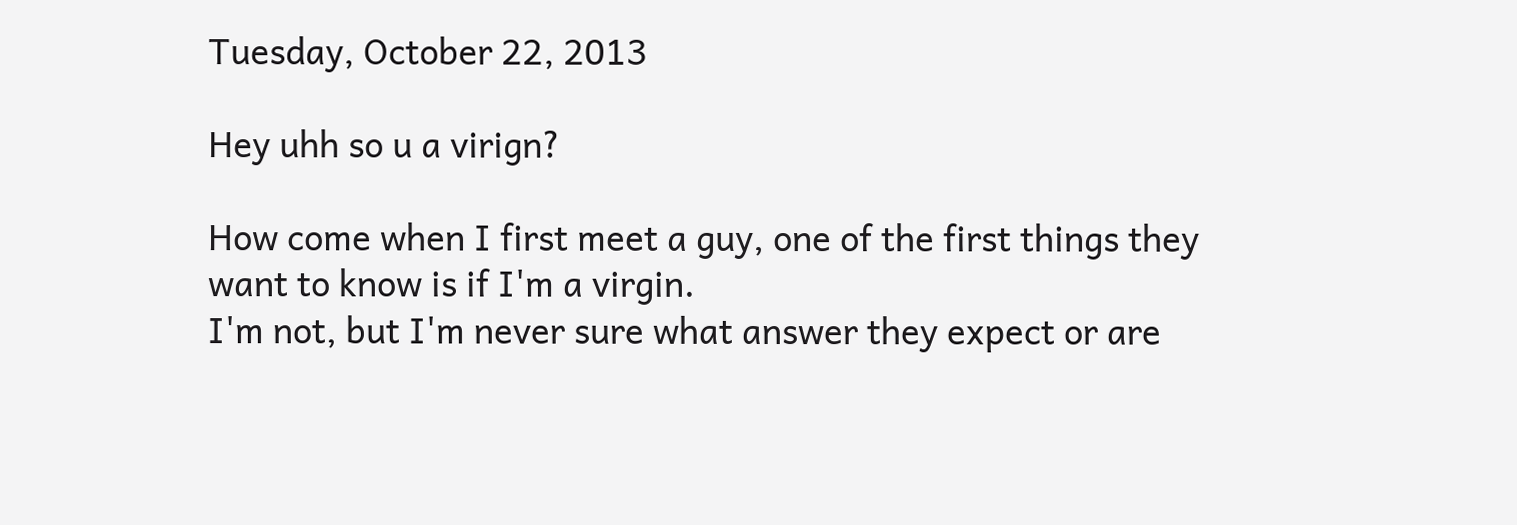Tuesday, October 22, 2013

Hey uhh so u a virign?

How come when I first meet a guy, one of the first things they want to know is if I'm a virgin.
I'm not, but I'm never sure what answer they expect or are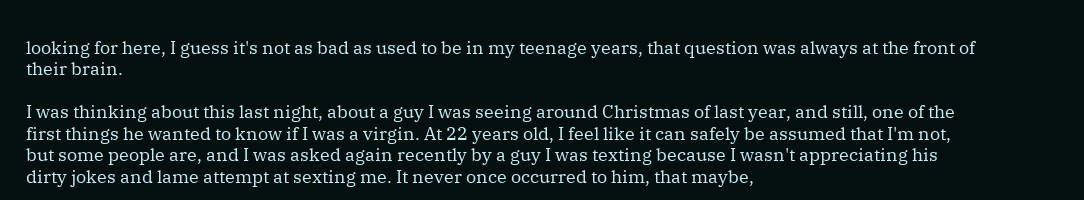looking for here, I guess it's not as bad as used to be in my teenage years, that question was always at the front of their brain.

I was thinking about this last night, about a guy I was seeing around Christmas of last year, and still, one of the first things he wanted to know if I was a virgin. At 22 years old, I feel like it can safely be assumed that I'm not, but some people are, and I was asked again recently by a guy I was texting because I wasn't appreciating his dirty jokes and lame attempt at sexting me. It never once occurred to him, that maybe,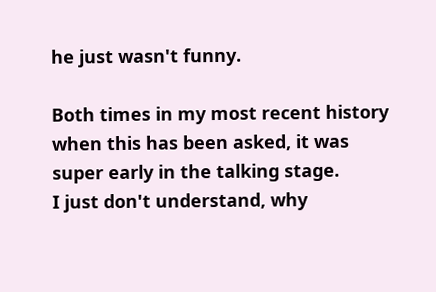he just wasn't funny.

Both times in my most recent history when this has been asked, it was super early in the talking stage.
I just don't understand, why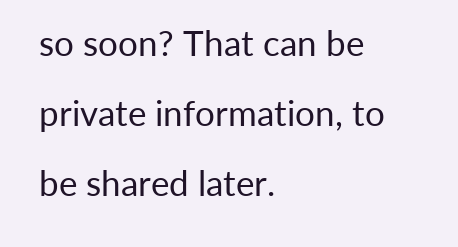so soon? That can be private information, to be shared later.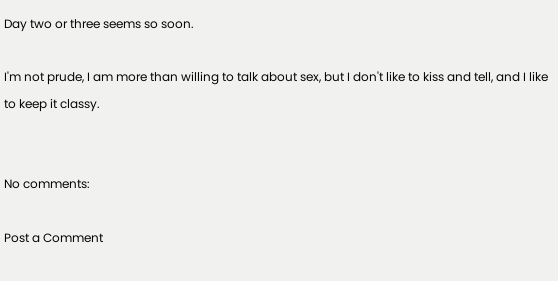Day two or three seems so soon.

I'm not prude, I am more than willing to talk about sex, but I don't like to kiss and tell, and I like to keep it classy.


No comments:

Post a Comment